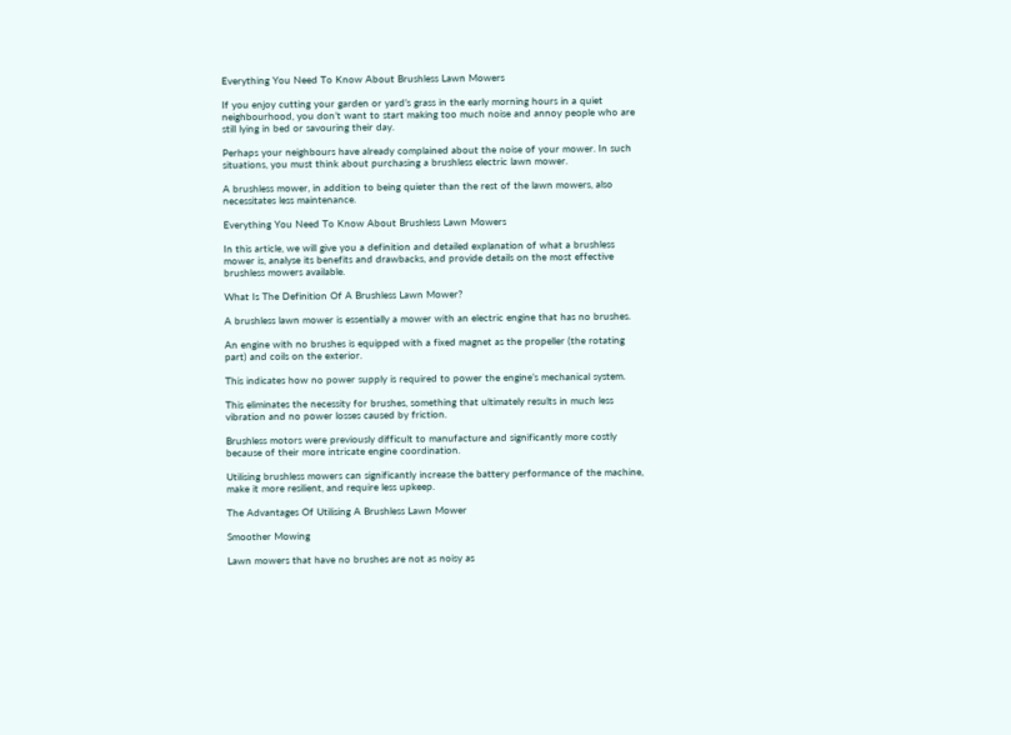Everything You Need To Know About Brushless Lawn Mowers

If you enjoy cutting your garden or yard’s grass in the early morning hours in a quiet neighbourhood, you don’t want to start making too much noise and annoy people who are still lying in bed or savouring their day.

Perhaps your neighbours have already complained about the noise of your mower. In such situations, you must think about purchasing a brushless electric lawn mower.

A brushless mower, in addition to being quieter than the rest of the lawn mowers, also necessitates less maintenance.

Everything You Need To Know About Brushless Lawn Mowers

In this article, we will give you a definition and detailed explanation of what a brushless mower is, analyse its benefits and drawbacks, and provide details on the most effective brushless mowers available.

What Is The Definition Of A Brushless Lawn Mower?

A brushless lawn mower is essentially a mower with an electric engine that has no brushes.

An engine with no brushes is equipped with a fixed magnet as the propeller (the rotating part) and coils on the exterior.

This indicates how no power supply is required to power the engine’s mechanical system.

This eliminates the necessity for brushes, something that ultimately results in much less vibration and no power losses caused by friction.

Brushless motors were previously difficult to manufacture and significantly more costly because of their more intricate engine coordination.

Utilising brushless mowers can significantly increase the battery performance of the machine, make it more resilient, and require less upkeep.

The Advantages Of Utilising A Brushless Lawn Mower

Smoother Mowing

Lawn mowers that have no brushes are not as noisy as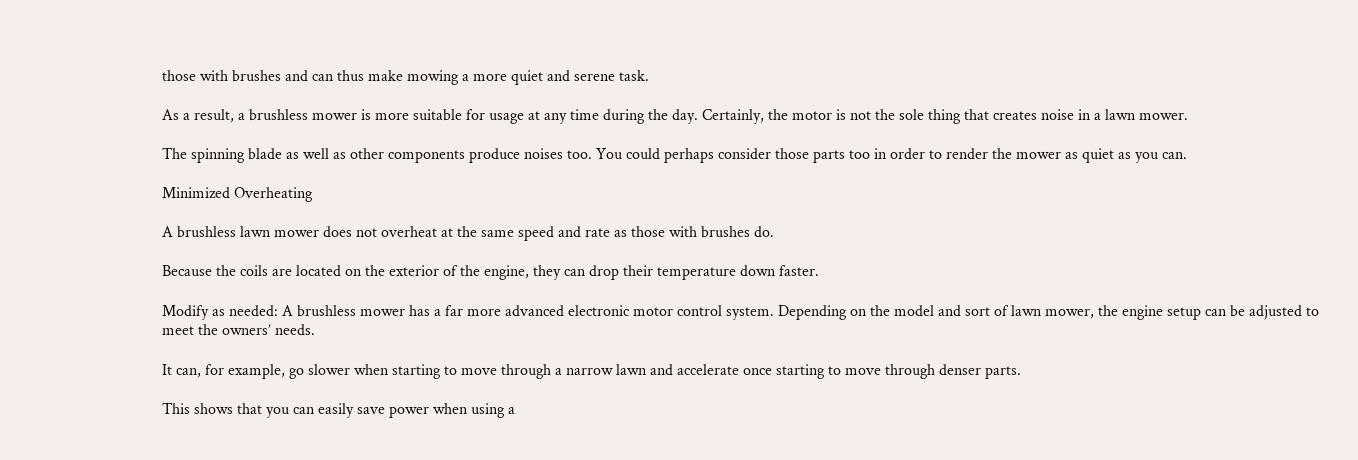those with brushes and can thus make mowing a more quiet and serene task.

As a result, a brushless mower is more suitable for usage at any time during the day. Certainly, the motor is not the sole thing that creates noise in a lawn mower.

The spinning blade as well as other components produce noises too. You could perhaps consider those parts too in order to render the mower as quiet as you can.

Minimized Overheating

A brushless lawn mower does not overheat at the same speed and rate as those with brushes do.

Because the coils are located on the exterior of the engine, they can drop their temperature down faster.

Modify as needed: A brushless mower has a far more advanced electronic motor control system. Depending on the model and sort of lawn mower, the engine setup can be adjusted to meet the owners’ needs.

It can, for example, go slower when starting to move through a narrow lawn and accelerate once starting to move through denser parts.

This shows that you can easily save power when using a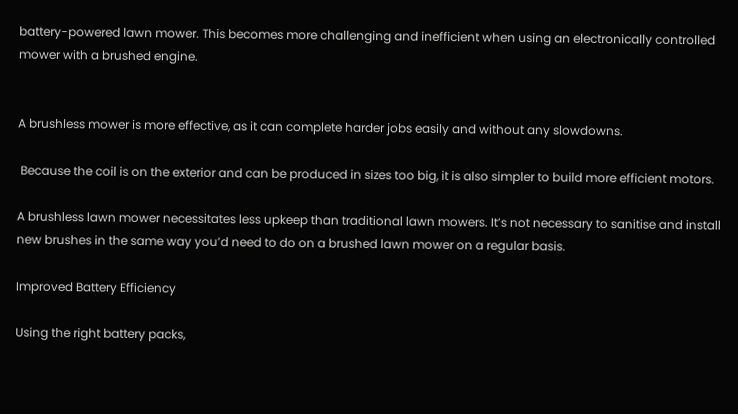battery-powered lawn mower. This becomes more challenging and inefficient when using an electronically controlled mower with a brushed engine.


A brushless mower is more effective, as it can complete harder jobs easily and without any slowdowns.

 Because the coil is on the exterior and can be produced in sizes too big, it is also simpler to build more efficient motors.

A brushless lawn mower necessitates less upkeep than traditional lawn mowers. It’s not necessary to sanitise and install new brushes in the same way you’d need to do on a brushed lawn mower on a regular basis.

Improved Battery Efficiency

Using the right battery packs,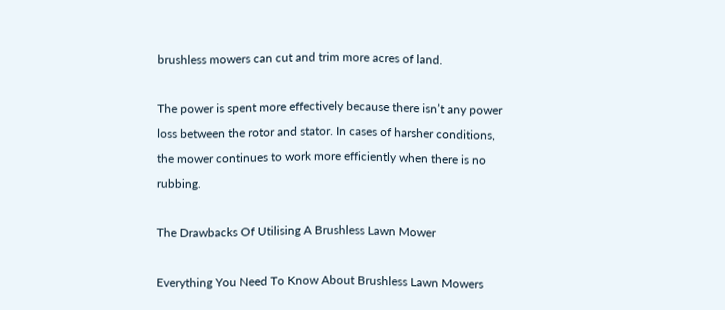brushless mowers can cut and trim more acres of land.

The power is spent more effectively because there isn’t any power loss between the rotor and stator. In cases of harsher conditions, the mower continues to work more efficiently when there is no rubbing.

The Drawbacks Of Utilising A Brushless Lawn Mower

Everything You Need To Know About Brushless Lawn Mowers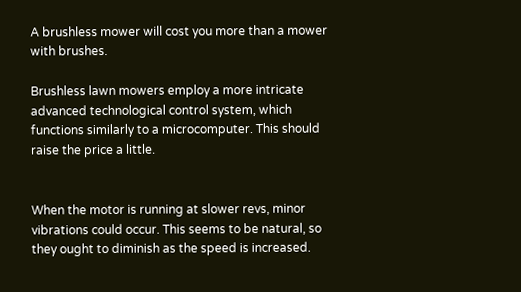A brushless mower will cost you more than a mower with brushes.

Brushless lawn mowers employ a more intricate advanced technological control system, which functions similarly to a microcomputer. This should raise the price a little.


When the motor is running at slower revs, minor vibrations could occur. This seems to be natural, so they ought to diminish as the speed is increased.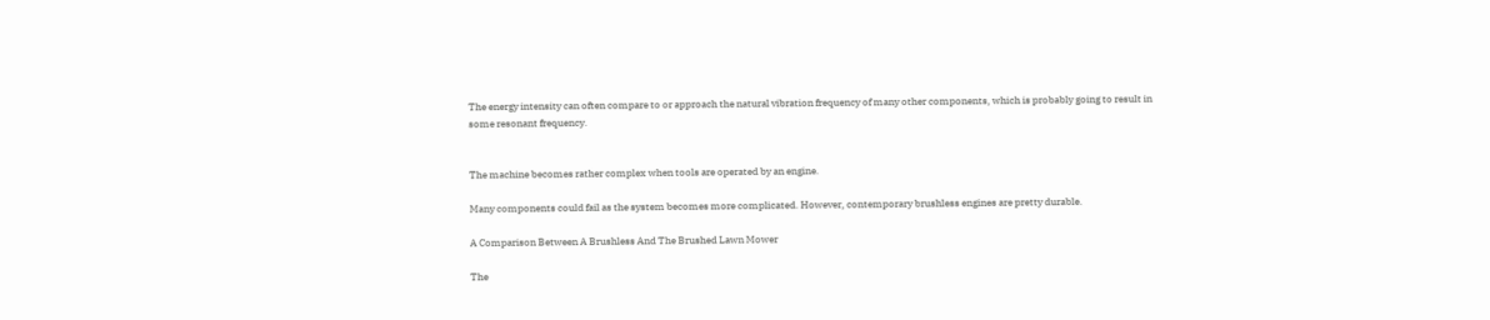The energy intensity can often compare to or approach the natural vibration frequency of many other components, which is probably going to result in some resonant frequency.


The machine becomes rather complex when tools are operated by an engine.

Many components could fail as the system becomes more complicated. However, contemporary brushless engines are pretty durable.

A Comparison Between A Brushless And The Brushed Lawn Mower

The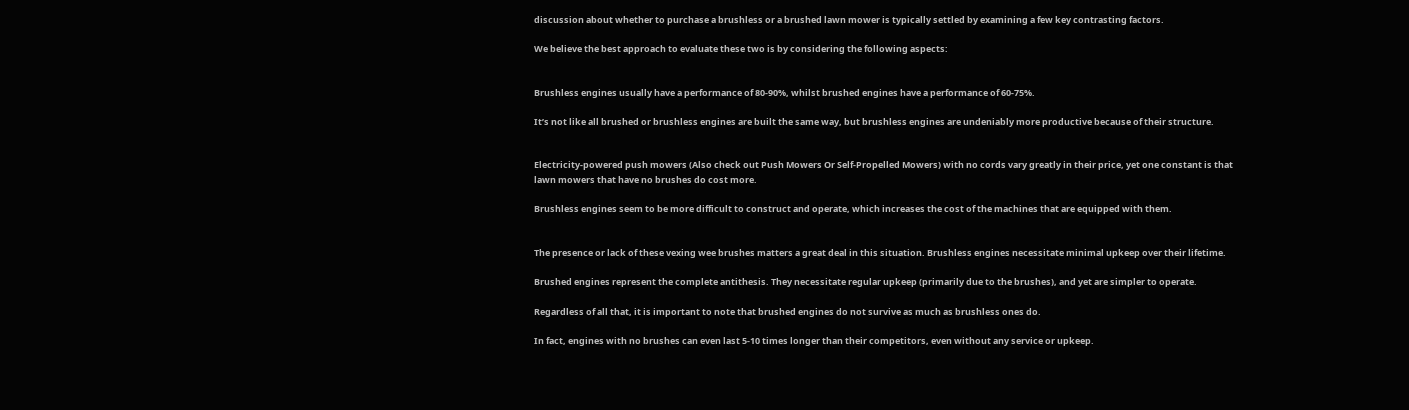discussion about whether to purchase a brushless or a brushed lawn mower is typically settled by examining a few key contrasting factors.

We believe the best approach to evaluate these two is by considering the following aspects:


Brushless engines usually have a performance of 80-90%, whilst brushed engines have a performance of 60-75%.

It’s not like all brushed or brushless engines are built the same way, but brushless engines are undeniably more productive because of their structure.


Electricity-powered push mowers (Also check out Push Mowers Or Self-Propelled Mowers) with no cords vary greatly in their price, yet one constant is that lawn mowers that have no brushes do cost more.

Brushless engines seem to be more difficult to construct and operate, which increases the cost of the machines that are equipped with them.


The presence or lack of these vexing wee brushes matters a great deal in this situation. Brushless engines necessitate minimal upkeep over their lifetime.

Brushed engines represent the complete antithesis. They necessitate regular upkeep (primarily due to the brushes), and yet are simpler to operate.

Regardless of all that, it is important to note that brushed engines do not survive as much as brushless ones do.

In fact, engines with no brushes can even last 5-10 times longer than their competitors, even without any service or upkeep.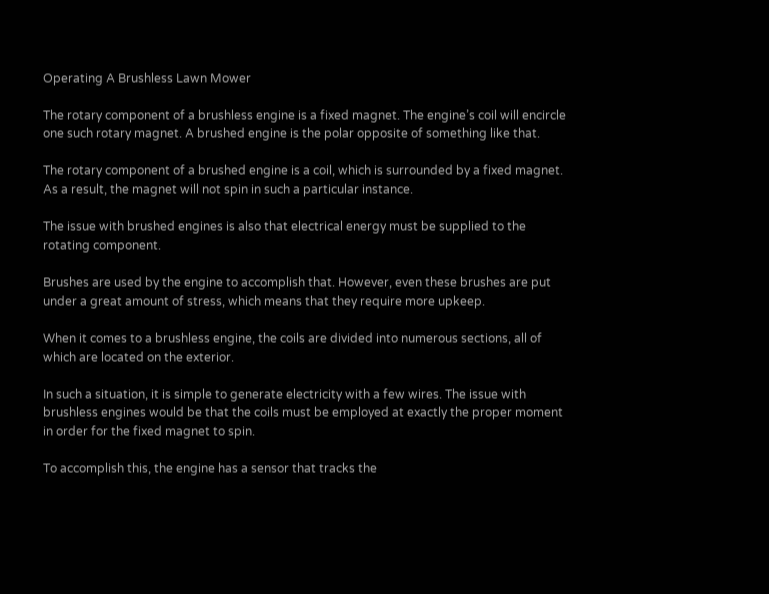Operating A Brushless Lawn Mower

The rotary component of a brushless engine is a fixed magnet. The engine’s coil will encircle one such rotary magnet. A brushed engine is the polar opposite of something like that.

The rotary component of a brushed engine is a coil, which is surrounded by a fixed magnet. As a result, the magnet will not spin in such a particular instance.

The issue with brushed engines is also that electrical energy must be supplied to the rotating component.

Brushes are used by the engine to accomplish that. However, even these brushes are put under a great amount of stress, which means that they require more upkeep.

When it comes to a brushless engine, the coils are divided into numerous sections, all of which are located on the exterior.

In such a situation, it is simple to generate electricity with a few wires. The issue with brushless engines would be that the coils must be employed at exactly the proper moment in order for the fixed magnet to spin.

To accomplish this, the engine has a sensor that tracks the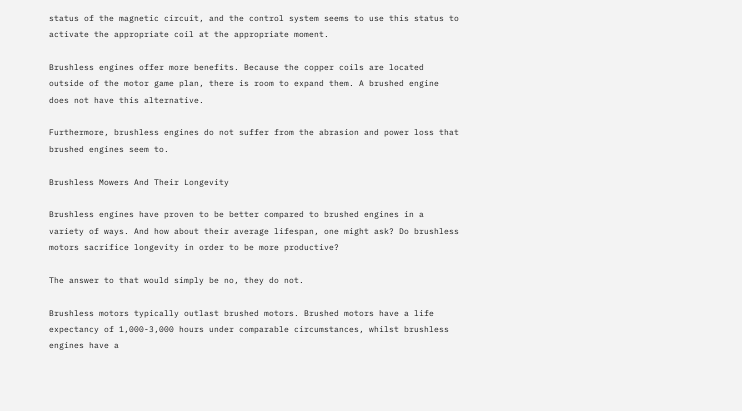status of the magnetic circuit, and the control system seems to use this status to activate the appropriate coil at the appropriate moment.

Brushless engines offer more benefits. Because the copper coils are located outside of the motor game plan, there is room to expand them. A brushed engine does not have this alternative.

Furthermore, brushless engines do not suffer from the abrasion and power loss that brushed engines seem to.

Brushless Mowers And Their Longevity

Brushless engines have proven to be better compared to brushed engines in a variety of ways. And how about their average lifespan, one might ask? Do brushless motors sacrifice longevity in order to be more productive?

The answer to that would simply be no, they do not.

Brushless motors typically outlast brushed motors. Brushed motors have a life expectancy of 1,000-3,000 hours under comparable circumstances, whilst brushless engines have a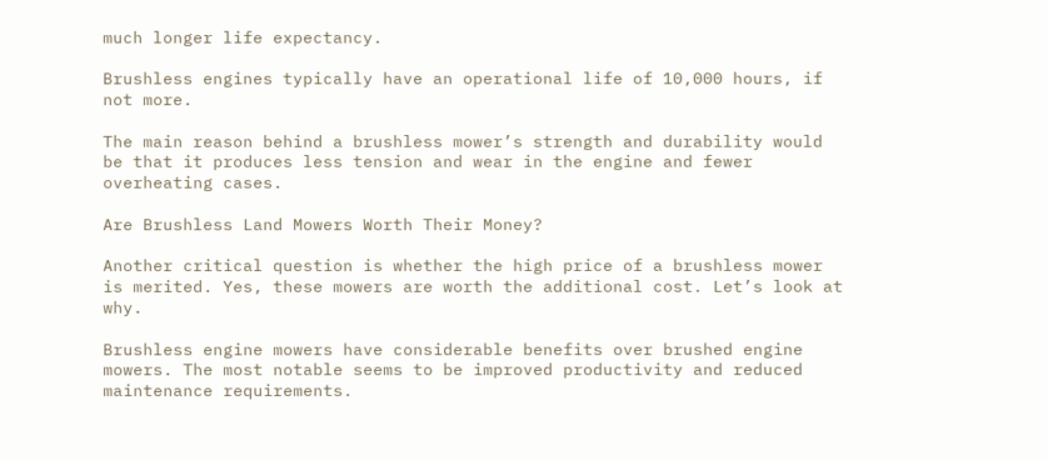much longer life expectancy.

Brushless engines typically have an operational life of 10,000 hours, if not more.

The main reason behind a brushless mower’s strength and durability would be that it produces less tension and wear in the engine and fewer overheating cases.

Are Brushless Land Mowers Worth Their Money?

Another critical question is whether the high price of a brushless mower is merited. Yes, these mowers are worth the additional cost. Let’s look at why.

Brushless engine mowers have considerable benefits over brushed engine mowers. The most notable seems to be improved productivity and reduced maintenance requirements.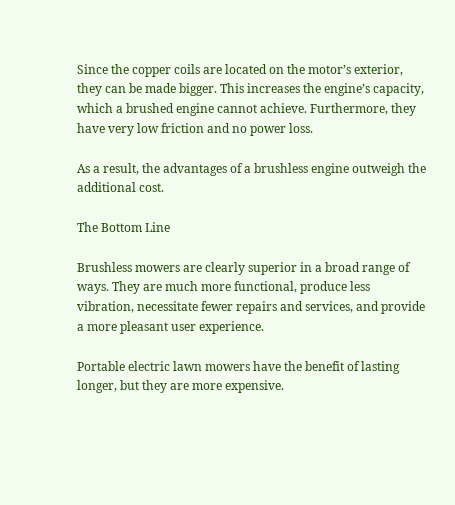Since the copper coils are located on the motor’s exterior, they can be made bigger. This increases the engine’s capacity, which a brushed engine cannot achieve. Furthermore, they have very low friction and no power loss.

As a result, the advantages of a brushless engine outweigh the additional cost.

The Bottom Line

Brushless mowers are clearly superior in a broad range of ways. They are much more functional, produce less vibration, necessitate fewer repairs and services, and provide a more pleasant user experience.

Portable electric lawn mowers have the benefit of lasting longer, but they are more expensive.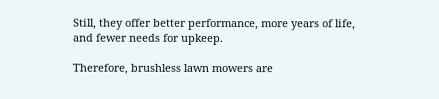Still, they offer better performance, more years of life, and fewer needs for upkeep.

Therefore, brushless lawn mowers are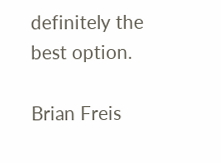definitely the best option.

Brian Freis